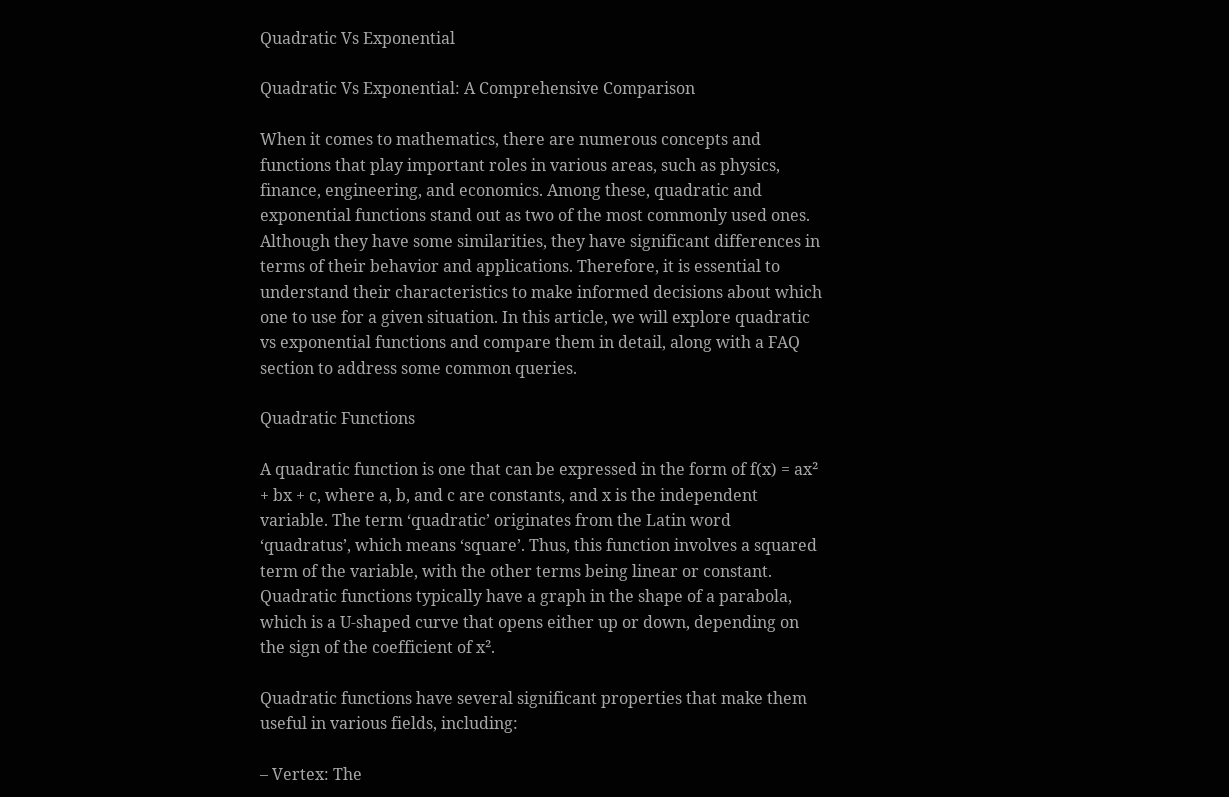Quadratic Vs Exponential

Quadratic Vs Exponential: A Comprehensive Comparison

When it comes to mathematics, there are numerous concepts and functions that play important roles in various areas, such as physics, finance, engineering, and economics. Among these, quadratic and exponential functions stand out as two of the most commonly used ones. Although they have some similarities, they have significant differences in terms of their behavior and applications. Therefore, it is essential to understand their characteristics to make informed decisions about which one to use for a given situation. In this article, we will explore quadratic vs exponential functions and compare them in detail, along with a FAQ section to address some common queries.

Quadratic Functions

A quadratic function is one that can be expressed in the form of f(x) = ax² + bx + c, where a, b, and c are constants, and x is the independent variable. The term ‘quadratic’ originates from the Latin word ‘quadratus’, which means ‘square’. Thus, this function involves a squared term of the variable, with the other terms being linear or constant. Quadratic functions typically have a graph in the shape of a parabola, which is a U-shaped curve that opens either up or down, depending on the sign of the coefficient of x².

Quadratic functions have several significant properties that make them useful in various fields, including:

– Vertex: The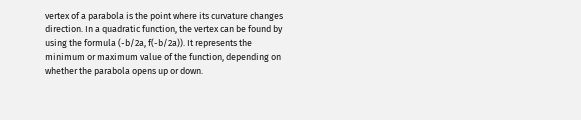vertex of a parabola is the point where its curvature changes direction. In a quadratic function, the vertex can be found by using the formula (-b/2a, f(-b/2a)). It represents the minimum or maximum value of the function, depending on whether the parabola opens up or down.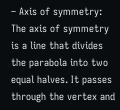– Axis of symmetry: The axis of symmetry is a line that divides the parabola into two equal halves. It passes through the vertex and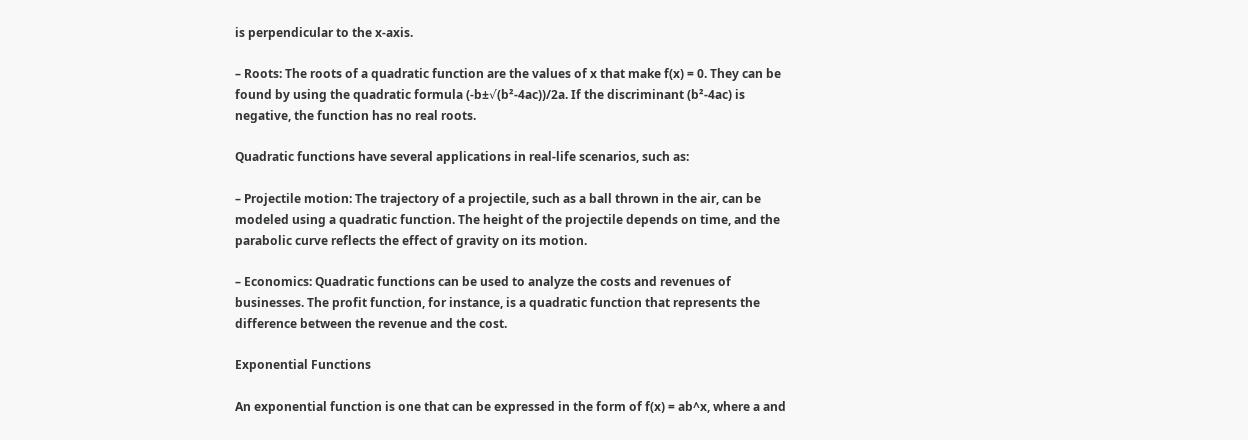is perpendicular to the x-axis.

– Roots: The roots of a quadratic function are the values of x that make f(x) = 0. They can be found by using the quadratic formula (-b±√(b²-4ac))/2a. If the discriminant (b²-4ac) is negative, the function has no real roots.

Quadratic functions have several applications in real-life scenarios, such as:

– Projectile motion: The trajectory of a projectile, such as a ball thrown in the air, can be modeled using a quadratic function. The height of the projectile depends on time, and the parabolic curve reflects the effect of gravity on its motion.

– Economics: Quadratic functions can be used to analyze the costs and revenues of businesses. The profit function, for instance, is a quadratic function that represents the difference between the revenue and the cost.

Exponential Functions

An exponential function is one that can be expressed in the form of f(x) = ab^x, where a and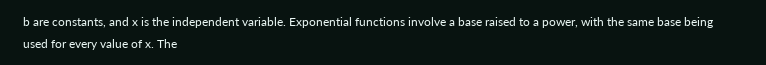b are constants, and x is the independent variable. Exponential functions involve a base raised to a power, with the same base being used for every value of x. The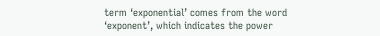term ‘exponential’ comes from the word ‘exponent’, which indicates the power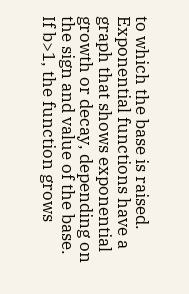to which the base is raised. Exponential functions have a graph that shows exponential growth or decay, depending on the sign and value of the base. If b>1, the function grows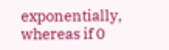exponentially, whereas if 0